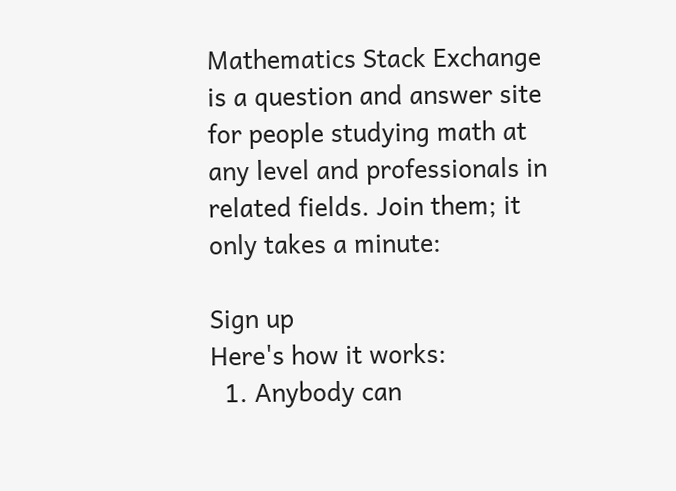Mathematics Stack Exchange is a question and answer site for people studying math at any level and professionals in related fields. Join them; it only takes a minute:

Sign up
Here's how it works:
  1. Anybody can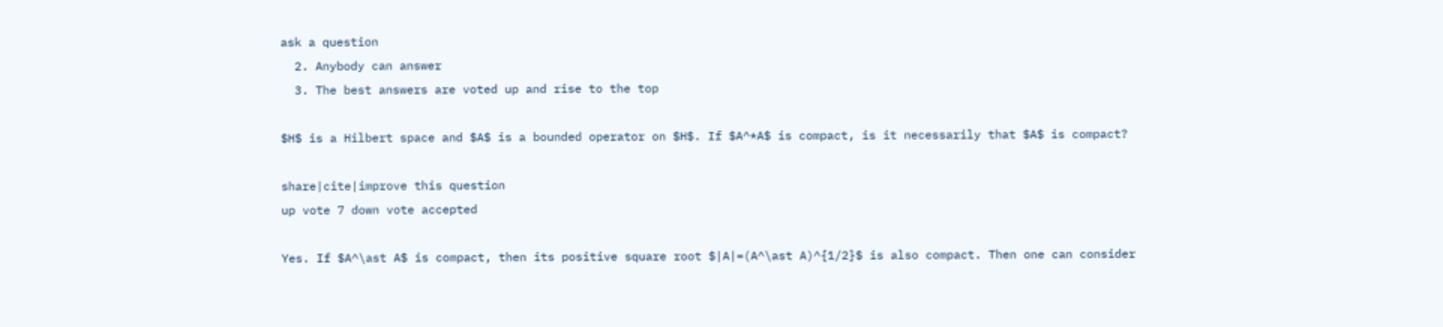ask a question
  2. Anybody can answer
  3. The best answers are voted up and rise to the top

$H$ is a Hilbert space and $A$ is a bounded operator on $H$. If $A^*A$ is compact, is it necessarily that $A$ is compact?

share|cite|improve this question
up vote 7 down vote accepted

Yes. If $A^\ast A$ is compact, then its positive square root $|A|=(A^\ast A)^{1/2}$ is also compact. Then one can consider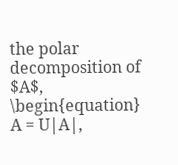the polar decomposition of $A$, \begin{equation} A = U|A|,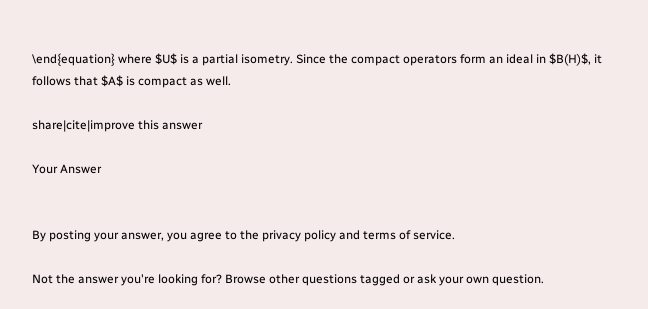\end{equation} where $U$ is a partial isometry. Since the compact operators form an ideal in $B(H)$, it follows that $A$ is compact as well.

share|cite|improve this answer

Your Answer


By posting your answer, you agree to the privacy policy and terms of service.

Not the answer you're looking for? Browse other questions tagged or ask your own question.